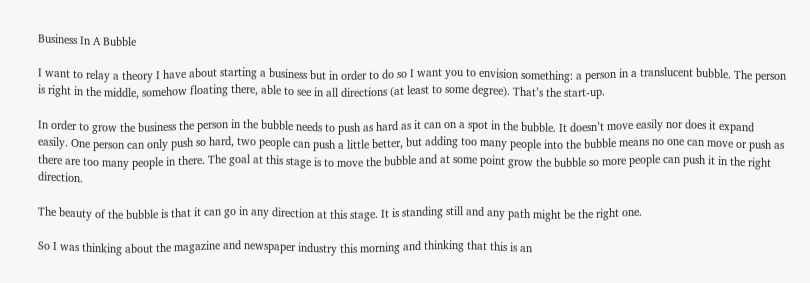Business In A Bubble

I want to relay a theory I have about starting a business but in order to do so I want you to envision something: a person in a translucent bubble. The person is right in the middle, somehow floating there, able to see in all directions (at least to some degree). That’s the start-up.

In order to grow the business the person in the bubble needs to push as hard as it can on a spot in the bubble. It doesn’t move easily nor does it expand easily. One person can only push so hard, two people can push a little better, but adding too many people into the bubble means no one can move or push as there are too many people in there. The goal at this stage is to move the bubble and at some point grow the bubble so more people can push it in the right direction.

The beauty of the bubble is that it can go in any direction at this stage. It is standing still and any path might be the right one.

So I was thinking about the magazine and newspaper industry this morning and thinking that this is an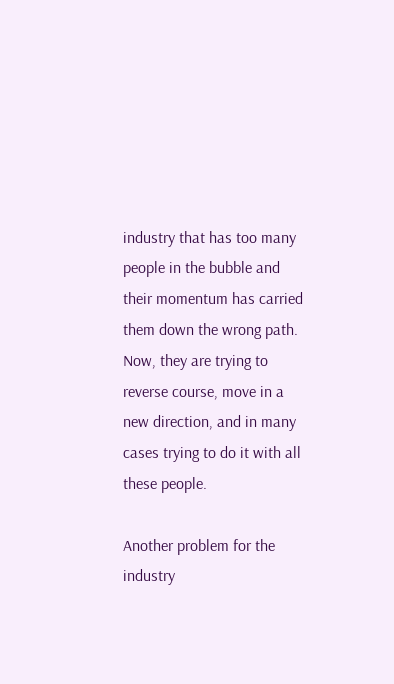industry that has too many people in the bubble and their momentum has carried them down the wrong path. Now, they are trying to reverse course, move in a new direction, and in many cases trying to do it with all these people.

Another problem for the industry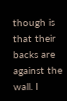though is that their backs are against the wall. I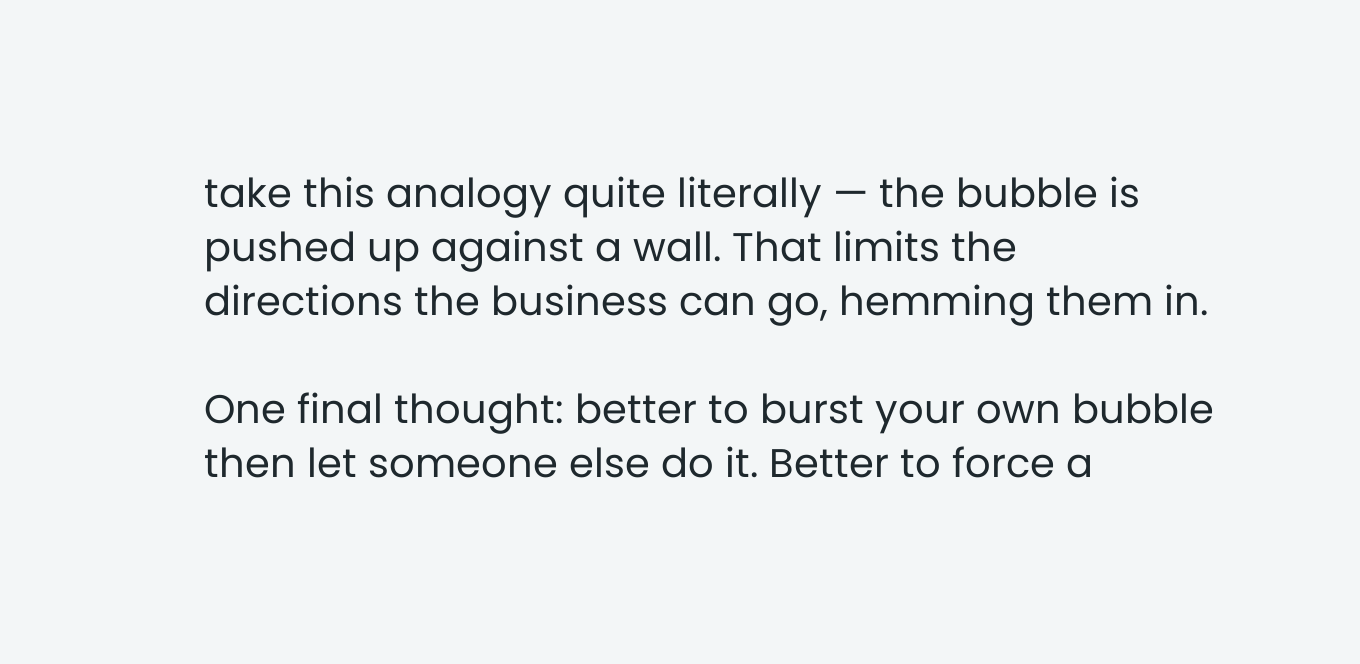take this analogy quite literally — the bubble is pushed up against a wall. That limits the directions the business can go, hemming them in.

One final thought: better to burst your own bubble then let someone else do it. Better to force a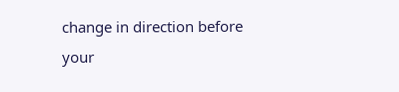change in direction before your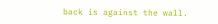back is against the wall.